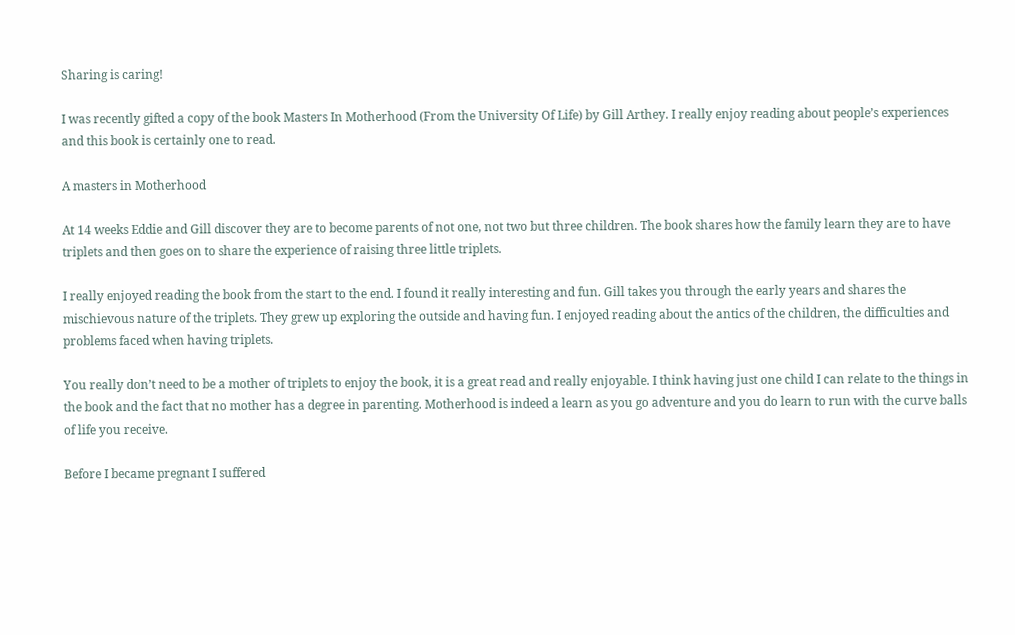Sharing is caring!

I was recently gifted a copy of the book Masters In Motherhood (From the University Of Life) by Gill Arthey. I really enjoy reading about people’s experiences and this book is certainly one to read.

A masters in Motherhood

At 14 weeks Eddie and Gill discover they are to become parents of not one, not two but three children. The book shares how the family learn they are to have triplets and then goes on to share the experience of raising three little triplets.

I really enjoyed reading the book from the start to the end. I found it really interesting and fun. Gill takes you through the early years and shares the mischievous nature of the triplets. They grew up exploring the outside and having fun. I enjoyed reading about the antics of the children, the difficulties and problems faced when having triplets.

You really don’t need to be a mother of triplets to enjoy the book, it is a great read and really enjoyable. I think having just one child I can relate to the things in the book and the fact that no mother has a degree in parenting. Motherhood is indeed a learn as you go adventure and you do learn to run with the curve balls of life you receive.

Before I became pregnant I suffered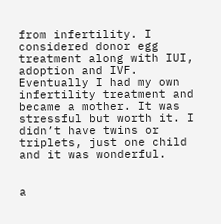from infertility. I considered donor egg treatment along with IUI, adoption and IVF. Eventually I had my own infertility treatment and became a mother. It was stressful but worth it. I didn’t have twins or triplets, just one child and it was wonderful.


a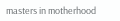masters in motherhood